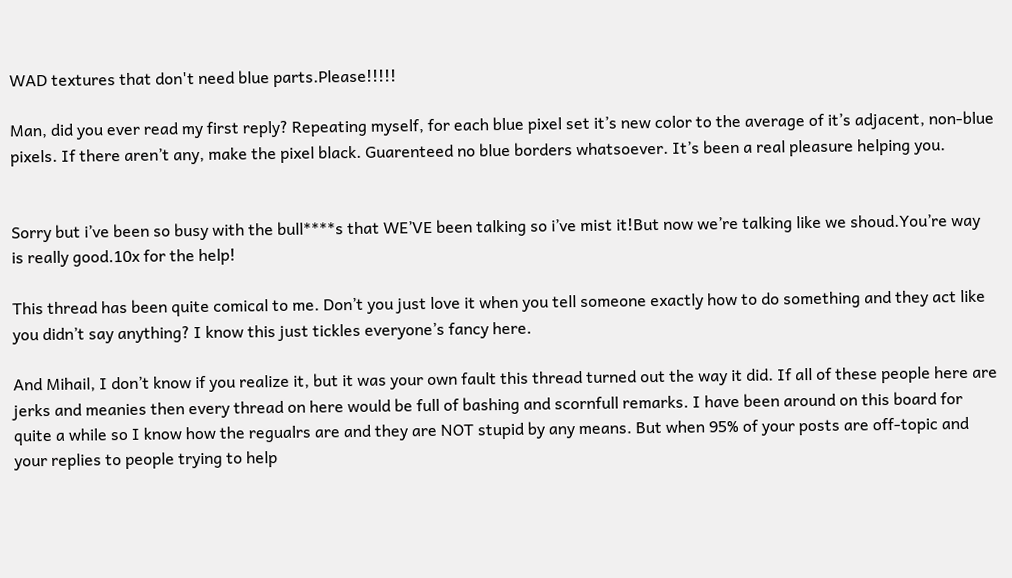WAD textures that don't need blue parts.Please!!!!!

Man, did you ever read my first reply? Repeating myself, for each blue pixel set it’s new color to the average of it’s adjacent, non-blue pixels. If there aren’t any, make the pixel black. Guarenteed no blue borders whatsoever. It’s been a real pleasure helping you.


Sorry but i’ve been so busy with the bull****s that WE’VE been talking so i’ve mist it!But now we’re talking like we shoud.You’re way is really good.10x for the help!

This thread has been quite comical to me. Don’t you just love it when you tell someone exactly how to do something and they act like you didn’t say anything? I know this just tickles everyone’s fancy here.

And Mihail, I don’t know if you realize it, but it was your own fault this thread turned out the way it did. If all of these people here are jerks and meanies then every thread on here would be full of bashing and scornfull remarks. I have been around on this board for quite a while so I know how the regualrs are and they are NOT stupid by any means. But when 95% of your posts are off-topic and your replies to people trying to help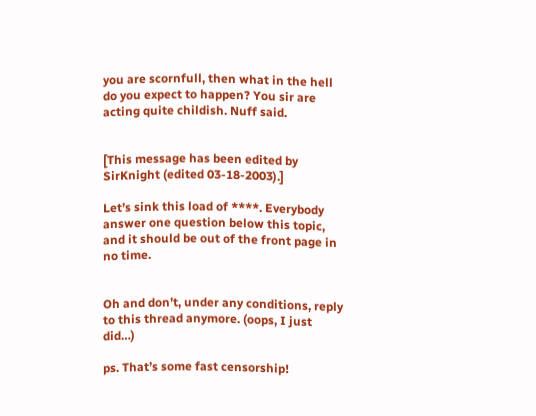you are scornfull, then what in the hell do you expect to happen? You sir are acting quite childish. Nuff said.


[This message has been edited by SirKnight (edited 03-18-2003).]

Let’s sink this load of ****. Everybody answer one question below this topic, and it should be out of the front page in no time.


Oh and don’t, under any conditions, reply to this thread anymore. (oops, I just did…)

ps. That’s some fast censorship!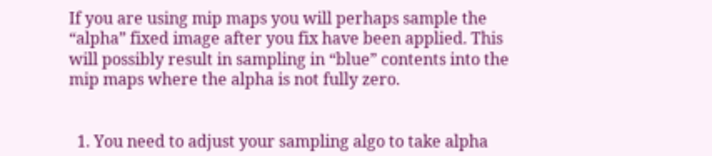If you are using mip maps you will perhaps sample the “alpha” fixed image after you fix have been applied. This will possibly result in sampling in “blue” contents into the mip maps where the alpha is not fully zero.


  1. You need to adjust your sampling algo to take alpha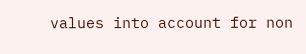values into account for non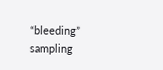“bleeding” sampling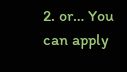2. or… You can apply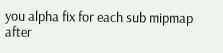you alpha fix for each sub mipmap after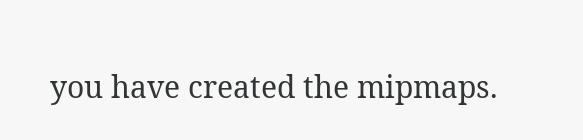you have created the mipmaps.